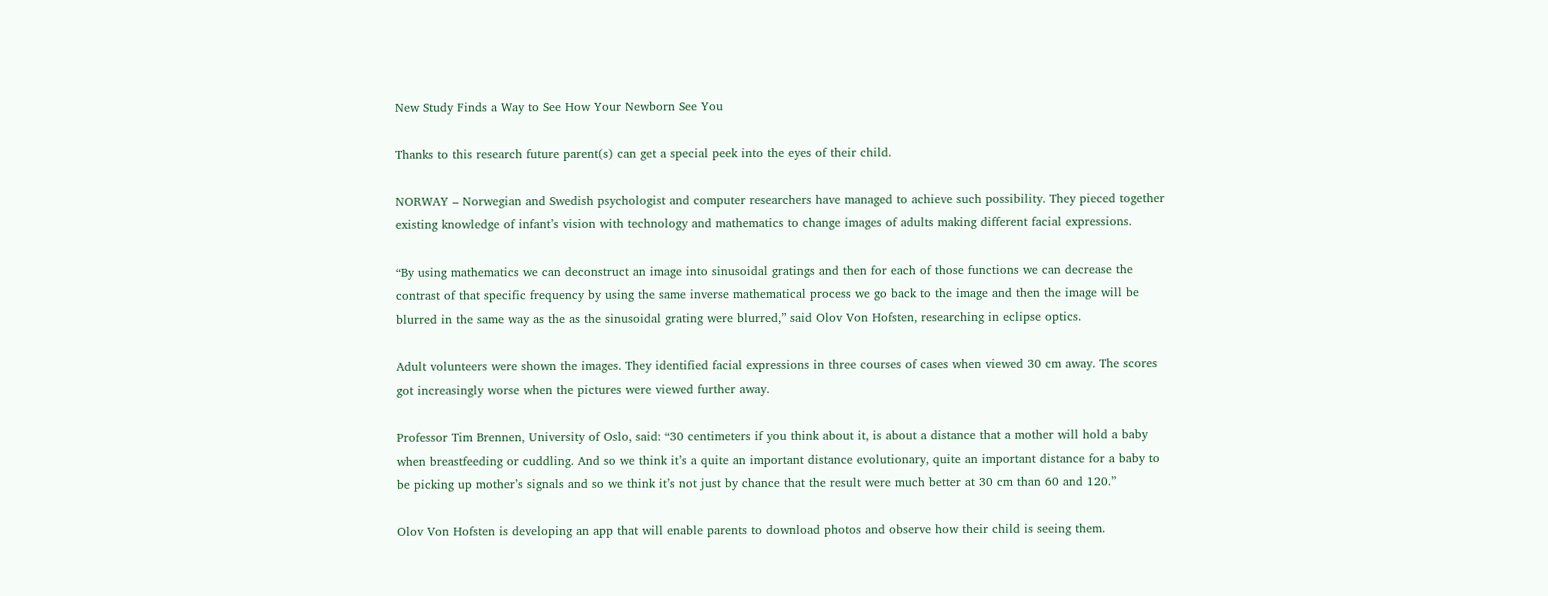New Study Finds a Way to See How Your Newborn See You

Thanks to this research future parent(s) can get a special peek into the eyes of their child.

NORWAY – Norwegian and Swedish psychologist and computer researchers have managed to achieve such possibility. They pieced together existing knowledge of infant’s vision with technology and mathematics to change images of adults making different facial expressions.

“By using mathematics we can deconstruct an image into sinusoidal gratings and then for each of those functions we can decrease the contrast of that specific frequency by using the same inverse mathematical process we go back to the image and then the image will be blurred in the same way as the as the sinusoidal grating were blurred,” said Olov Von Hofsten, researching in eclipse optics.

Adult volunteers were shown the images. They identified facial expressions in three courses of cases when viewed 30 cm away. The scores got increasingly worse when the pictures were viewed further away.

Professor Tim Brennen, University of Oslo, said: “30 centimeters if you think about it, is about a distance that a mother will hold a baby when breastfeeding or cuddling. And so we think it’s a quite an important distance evolutionary, quite an important distance for a baby to be picking up mother’s signals and so we think it’s not just by chance that the result were much better at 30 cm than 60 and 120.”

Olov Von Hofsten is developing an app that will enable parents to download photos and observe how their child is seeing them.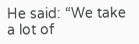He said: “We take a lot of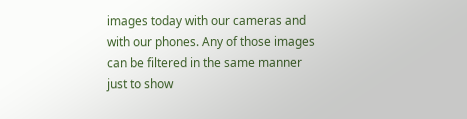images today with our cameras and with our phones. Any of those images can be filtered in the same manner just to show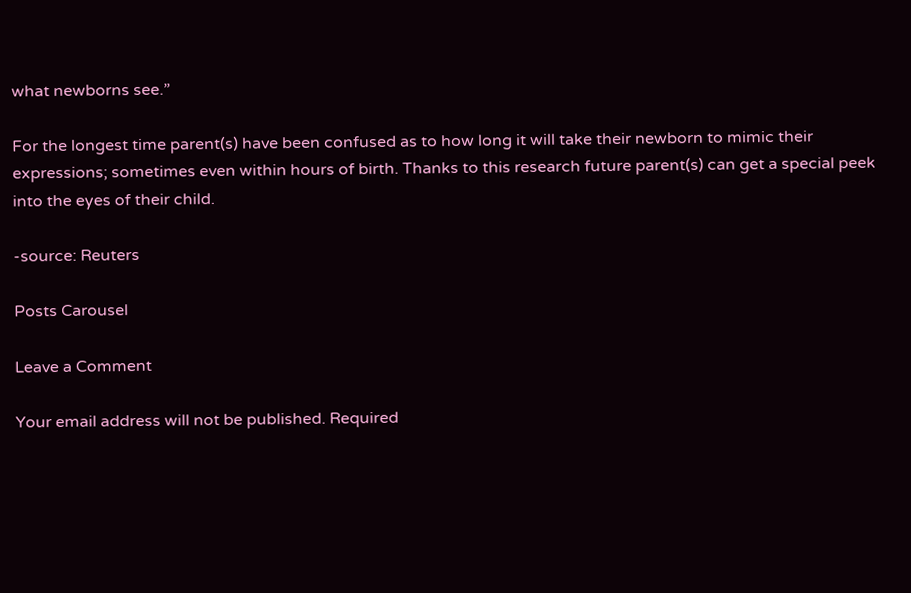what newborns see.”

For the longest time parent(s) have been confused as to how long it will take their newborn to mimic their expressions; sometimes even within hours of birth. Thanks to this research future parent(s) can get a special peek into the eyes of their child.

-source: Reuters

Posts Carousel

Leave a Comment

Your email address will not be published. Required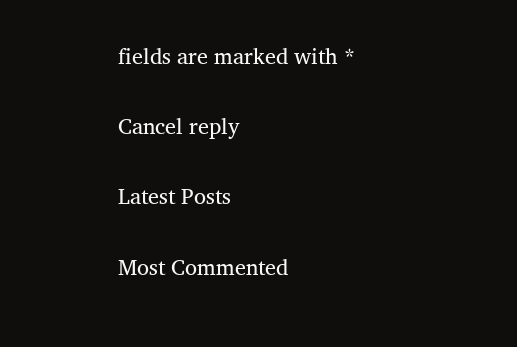fields are marked with *

Cancel reply

Latest Posts

Most Commented